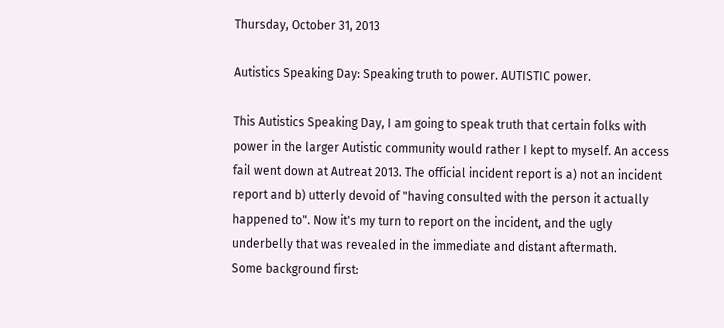Thursday, October 31, 2013

Autistics Speaking Day: Speaking truth to power. AUTISTIC power.

This Autistics Speaking Day, I am going to speak truth that certain folks with power in the larger Autistic community would rather I kept to myself. An access fail went down at Autreat 2013. The official incident report is a) not an incident report and b) utterly devoid of "having consulted with the person it actually happened to". Now it's my turn to report on the incident, and the ugly underbelly that was revealed in the immediate and distant aftermath.
Some background first: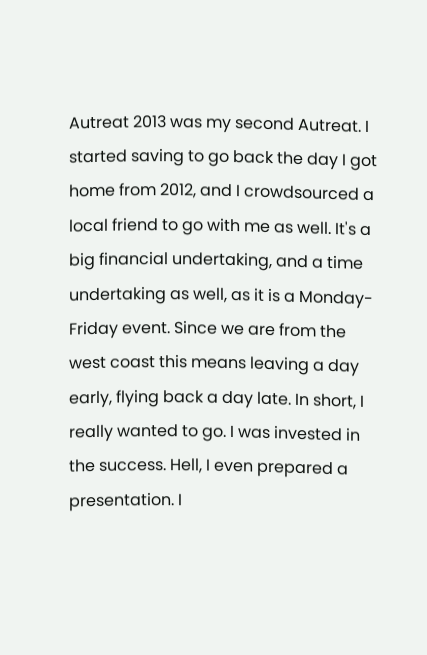Autreat 2013 was my second Autreat. I started saving to go back the day I got home from 2012, and I crowdsourced a local friend to go with me as well. It's a big financial undertaking, and a time undertaking as well, as it is a Monday-Friday event. Since we are from the west coast this means leaving a day early, flying back a day late. In short, I really wanted to go. I was invested in the success. Hell, I even prepared a presentation. I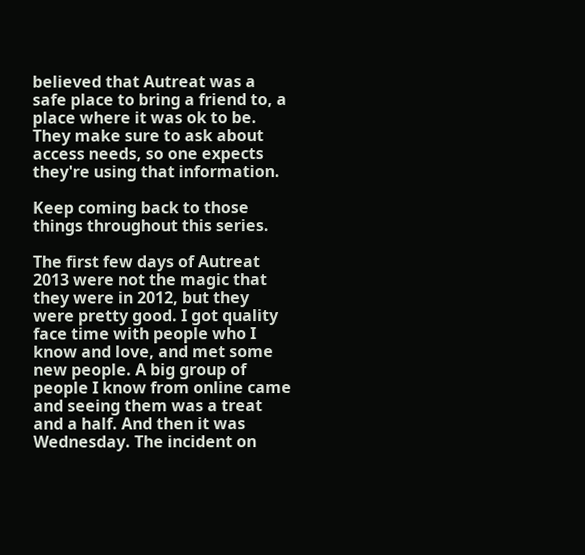believed that Autreat was a safe place to bring a friend to, a place where it was ok to be. They make sure to ask about access needs, so one expects they're using that information.

Keep coming back to those things throughout this series.

The first few days of Autreat 2013 were not the magic that they were in 2012, but they were pretty good. I got quality face time with people who I know and love, and met some new people. A big group of people I know from online came and seeing them was a treat and a half. And then it was Wednesday. The incident on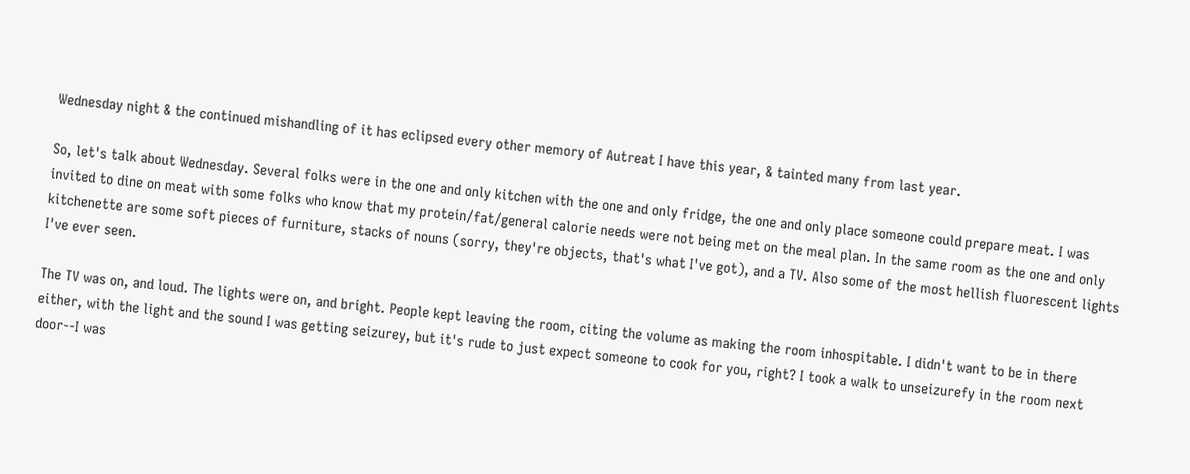Wednesday night & the continued mishandling of it has eclipsed every other memory of Autreat I have this year, & tainted many from last year.

So, let's talk about Wednesday. Several folks were in the one and only kitchen with the one and only fridge, the one and only place someone could prepare meat. I was invited to dine on meat with some folks who know that my protein/fat/general calorie needs were not being met on the meal plan. In the same room as the one and only kitchenette are some soft pieces of furniture, stacks of nouns (sorry, they're objects, that's what I've got), and a TV. Also some of the most hellish fluorescent lights I've ever seen.

The TV was on, and loud. The lights were on, and bright. People kept leaving the room, citing the volume as making the room inhospitable. I didn't want to be in there either, with the light and the sound I was getting seizurey, but it's rude to just expect someone to cook for you, right? I took a walk to unseizurefy in the room next door--I was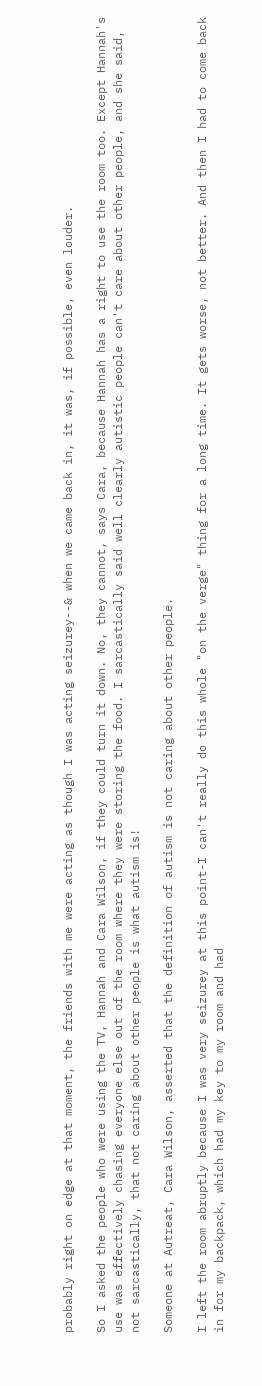probably right on edge at that moment, the friends with me were acting as though I was acting seizurey--& when we came back in, it was, if possible, even louder.

So I asked the people who were using the TV, Hannah and Cara Wilson, if they could turn it down. No, they cannot, says Cara, because Hannah has a right to use the room too. Except Hannah's use was effectively chasing everyone else out of the room where they were storing the food. I sarcastically said well clearly autistic people can't care about other people, and she said, not sarcastically, that not caring about other people is what autism is!

Someone at Autreat, Cara Wilson, asserted that the definition of autism is not caring about other people.

I left the room abruptly because I was very seizurey at this point-I can't really do this whole "on the verge" thing for a long time. It gets worse, not better. And then I had to come back in for my backpack, which had my key to my room and had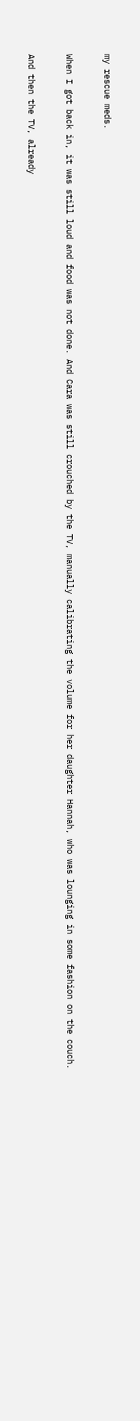my rescue meds.

When I got back in, it was still loud and food was not done. And Cara was still crouched by the TV, manually calibrating the volume for her daughter Hannah, who was lounging in some fashion on the couch.

And then the TV, already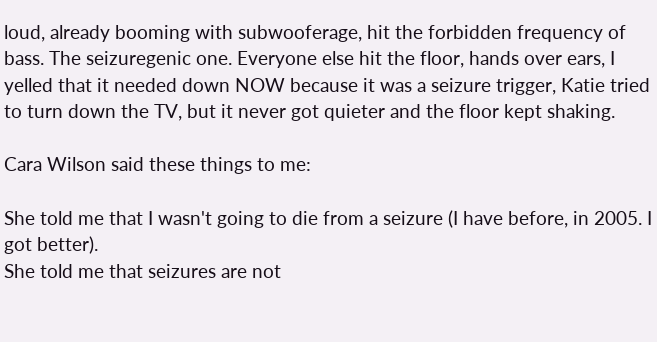loud, already booming with subwooferage, hit the forbidden frequency of bass. The seizuregenic one. Everyone else hit the floor, hands over ears, I yelled that it needed down NOW because it was a seizure trigger, Katie tried to turn down the TV, but it never got quieter and the floor kept shaking.

Cara Wilson said these things to me:

She told me that I wasn't going to die from a seizure (I have before, in 2005. I got better).
She told me that seizures are not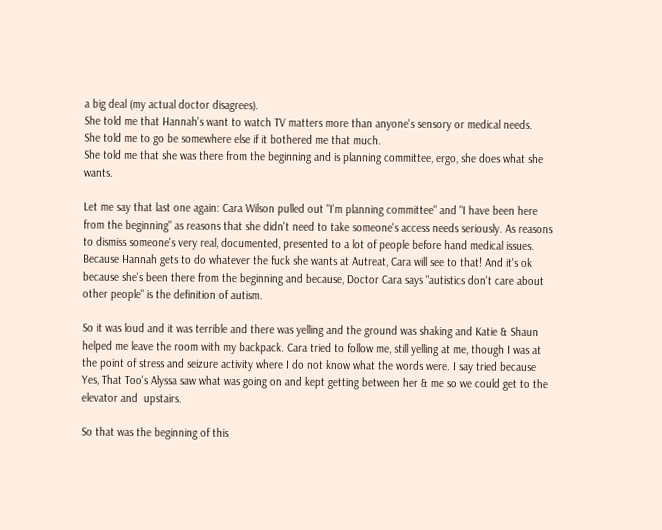a big deal (my actual doctor disagrees).
She told me that Hannah's want to watch TV matters more than anyone's sensory or medical needs.
She told me to go be somewhere else if it bothered me that much.
She told me that she was there from the beginning and is planning committee, ergo, she does what she wants.

Let me say that last one again: Cara Wilson pulled out "I'm planning committee" and "I have been here from the beginning" as reasons that she didn't need to take someone's access needs seriously. As reasons to dismiss someone's very real, documented, presented to a lot of people before hand medical issues. Because Hannah gets to do whatever the fuck she wants at Autreat, Cara will see to that! And it's ok because she's been there from the beginning and because, Doctor Cara says "autistics don't care about other people" is the definition of autism.

So it was loud and it was terrible and there was yelling and the ground was shaking and Katie & Shaun helped me leave the room with my backpack. Cara tried to follow me, still yelling at me, though I was at the point of stress and seizure activity where I do not know what the words were. I say tried because Yes, That Too's Alyssa saw what was going on and kept getting between her & me so we could get to the elevator and  upstairs.

So that was the beginning of this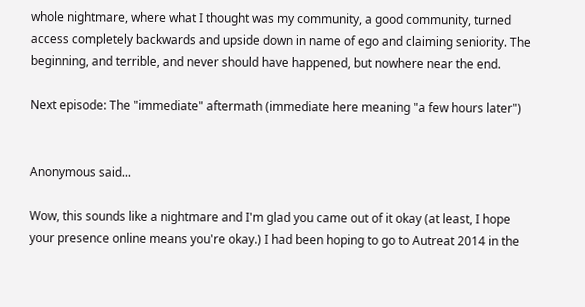whole nightmare, where what I thought was my community, a good community, turned access completely backwards and upside down in name of ego and claiming seniority. The beginning, and terrible, and never should have happened, but nowhere near the end.

Next episode: The "immediate" aftermath (immediate here meaning "a few hours later")


Anonymous said...

Wow, this sounds like a nightmare and I'm glad you came out of it okay (at least, I hope your presence online means you're okay.) I had been hoping to go to Autreat 2014 in the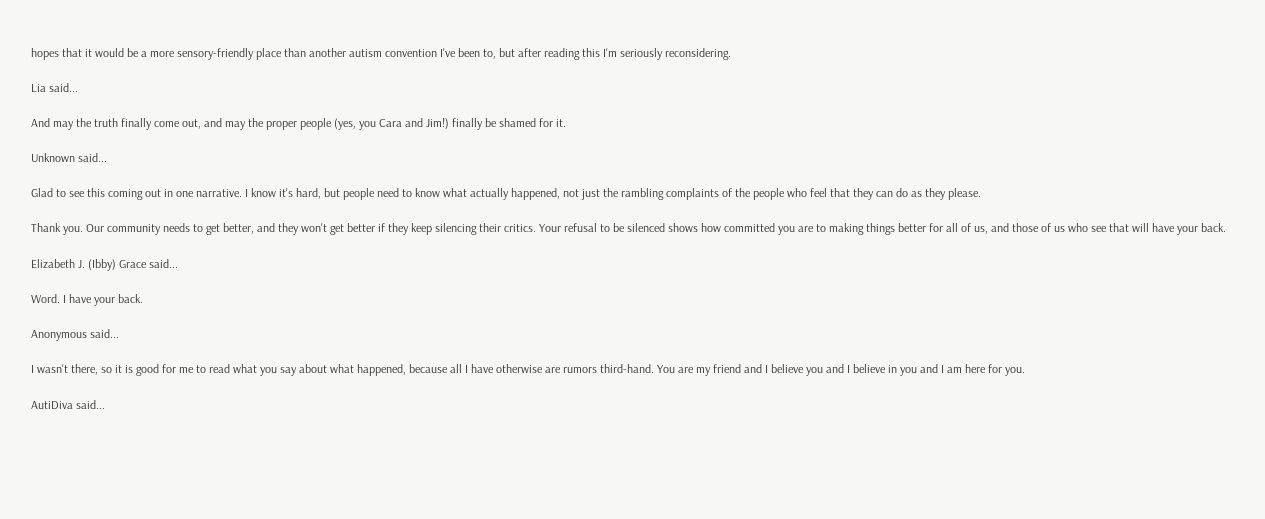hopes that it would be a more sensory-friendly place than another autism convention I've been to, but after reading this I'm seriously reconsidering.

Lia said...

And may the truth finally come out, and may the proper people (yes, you Cara and Jim!) finally be shamed for it.

Unknown said...

Glad to see this coming out in one narrative. I know it's hard, but people need to know what actually happened, not just the rambling complaints of the people who feel that they can do as they please.

Thank you. Our community needs to get better, and they won't get better if they keep silencing their critics. Your refusal to be silenced shows how committed you are to making things better for all of us, and those of us who see that will have your back.

Elizabeth J. (Ibby) Grace said...

Word. I have your back.

Anonymous said...

I wasn't there, so it is good for me to read what you say about what happened, because all I have otherwise are rumors third-hand. You are my friend and I believe you and I believe in you and I am here for you.

AutiDiva said...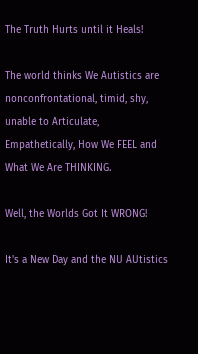The Truth Hurts until it Heals!

The world thinks We Autistics are nonconfrontational, timid, shy, unable to Articulate, Empathetically, How We FEEL and What We Are THINKING.

Well, the Worlds Got It WRONG!

It's a New Day and the NU AUtistics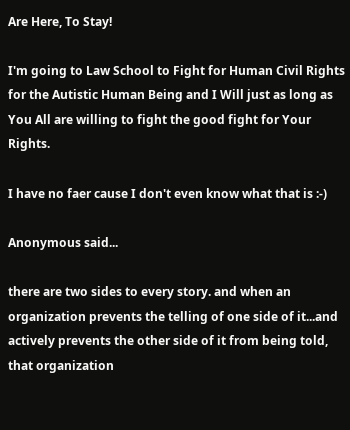Are Here, To Stay!

I'm going to Law School to Fight for Human Civil Rights for the Autistic Human Being and I Will just as long as You All are willing to fight the good fight for Your Rights.

I have no faer cause I don't even know what that is :-)

Anonymous said...

there are two sides to every story. and when an organization prevents the telling of one side of it...and actively prevents the other side of it from being told, that organization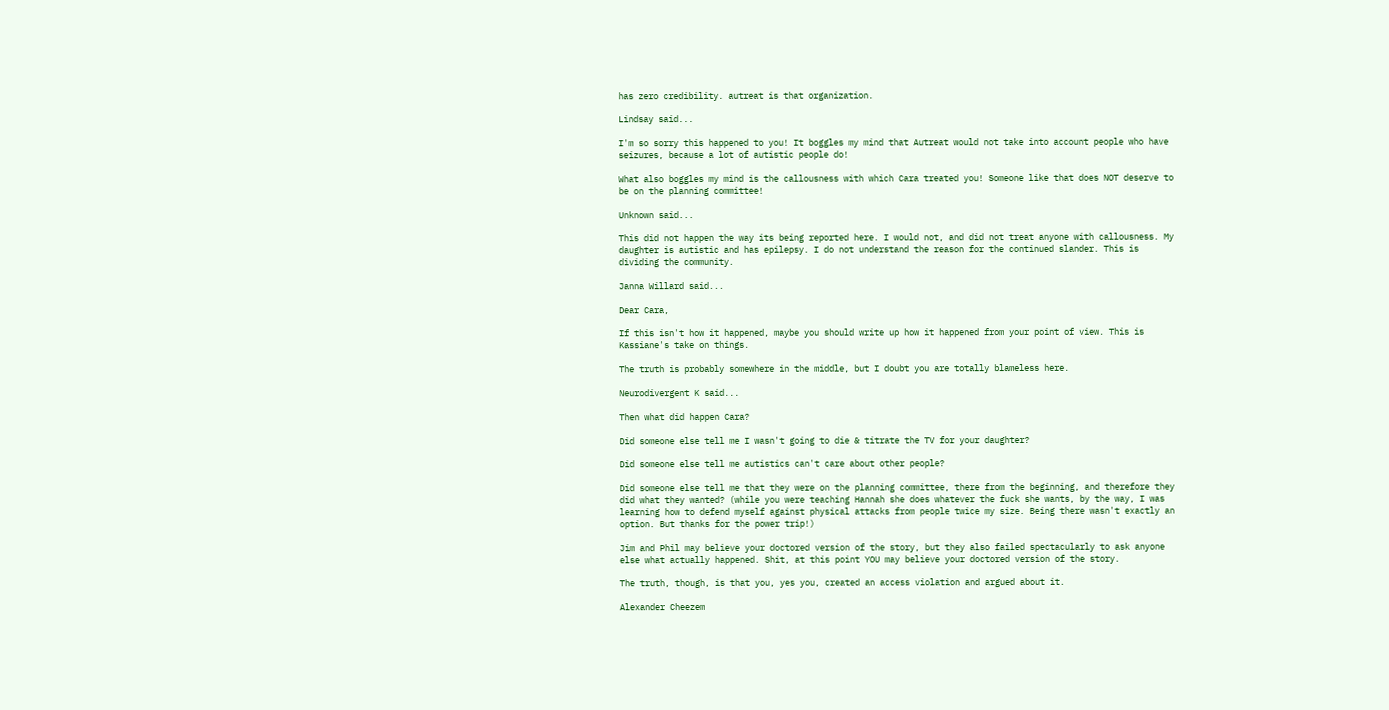has zero credibility. autreat is that organization.

Lindsay said...

I'm so sorry this happened to you! It boggles my mind that Autreat would not take into account people who have seizures, because a lot of autistic people do!

What also boggles my mind is the callousness with which Cara treated you! Someone like that does NOT deserve to be on the planning committee!

Unknown said...

This did not happen the way its being reported here. I would not, and did not treat anyone with callousness. My daughter is autistic and has epilepsy. I do not understand the reason for the continued slander. This is dividing the community.

Janna Willard said...

Dear Cara,

If this isn't how it happened, maybe you should write up how it happened from your point of view. This is Kassiane's take on things.

The truth is probably somewhere in the middle, but I doubt you are totally blameless here.

Neurodivergent K said...

Then what did happen Cara?

Did someone else tell me I wasn't going to die & titrate the TV for your daughter?

Did someone else tell me autistics can't care about other people?

Did someone else tell me that they were on the planning committee, there from the beginning, and therefore they did what they wanted? (while you were teaching Hannah she does whatever the fuck she wants, by the way, I was learning how to defend myself against physical attacks from people twice my size. Being there wasn't exactly an option. But thanks for the power trip!)

Jim and Phil may believe your doctored version of the story, but they also failed spectacularly to ask anyone else what actually happened. Shit, at this point YOU may believe your doctored version of the story.

The truth, though, is that you, yes you, created an access violation and argued about it.

Alexander Cheezem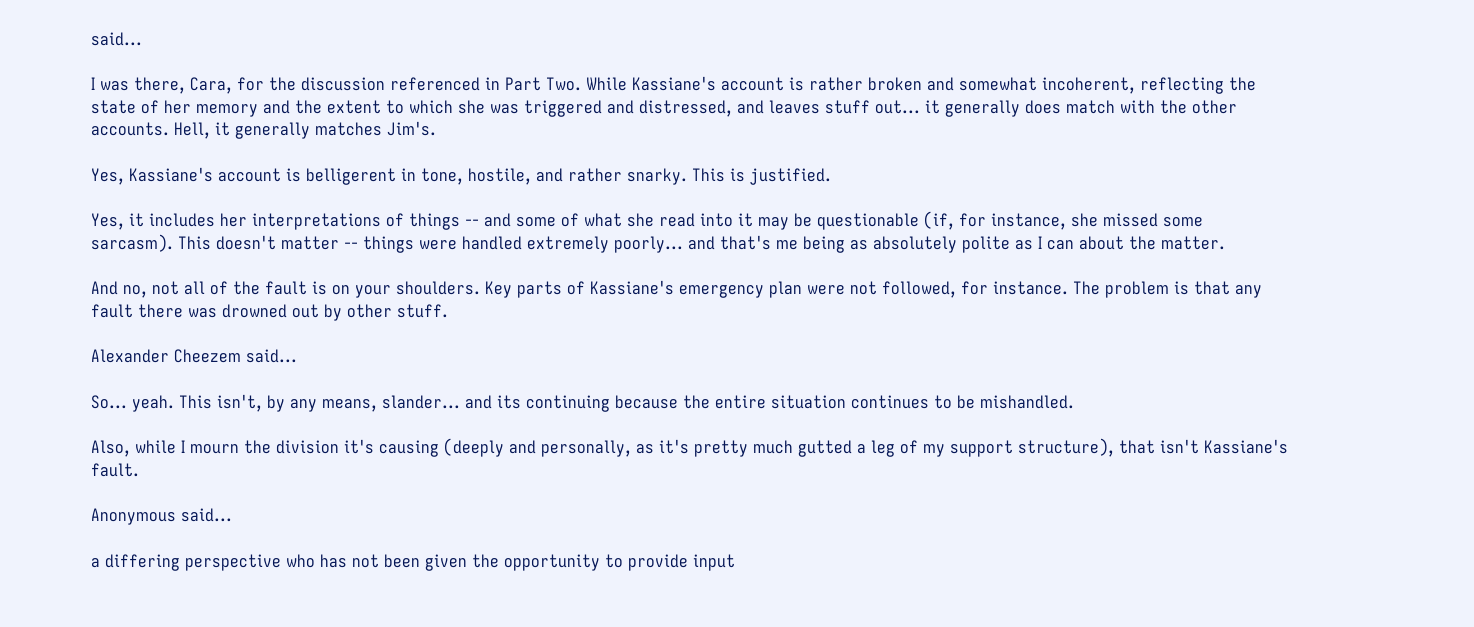said...

I was there, Cara, for the discussion referenced in Part Two. While Kassiane's account is rather broken and somewhat incoherent, reflecting the state of her memory and the extent to which she was triggered and distressed, and leaves stuff out... it generally does match with the other accounts. Hell, it generally matches Jim's.

Yes, Kassiane's account is belligerent in tone, hostile, and rather snarky. This is justified.

Yes, it includes her interpretations of things -- and some of what she read into it may be questionable (if, for instance, she missed some sarcasm). This doesn't matter -- things were handled extremely poorly... and that's me being as absolutely polite as I can about the matter.

And no, not all of the fault is on your shoulders. Key parts of Kassiane's emergency plan were not followed, for instance. The problem is that any fault there was drowned out by other stuff.

Alexander Cheezem said...

So... yeah. This isn't, by any means, slander... and its continuing because the entire situation continues to be mishandled.

Also, while I mourn the division it's causing (deeply and personally, as it's pretty much gutted a leg of my support structure), that isn't Kassiane's fault.

Anonymous said...

a differing perspective who has not been given the opportunity to provide input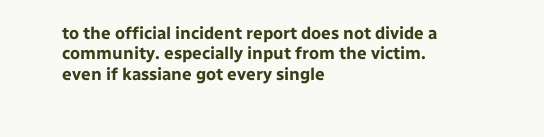to the official incident report does not divide a community. especially input from the victim. even if kassiane got every single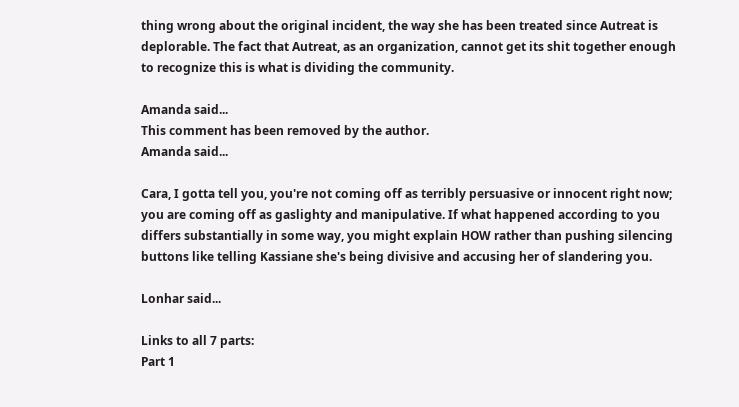thing wrong about the original incident, the way she has been treated since Autreat is deplorable. The fact that Autreat, as an organization, cannot get its shit together enough to recognize this is what is dividing the community.

Amanda said...
This comment has been removed by the author.
Amanda said...

Cara, I gotta tell you, you're not coming off as terribly persuasive or innocent right now; you are coming off as gaslighty and manipulative. If what happened according to you differs substantially in some way, you might explain HOW rather than pushing silencing buttons like telling Kassiane she's being divisive and accusing her of slandering you.

Lonhar said...

Links to all 7 parts:
Part 1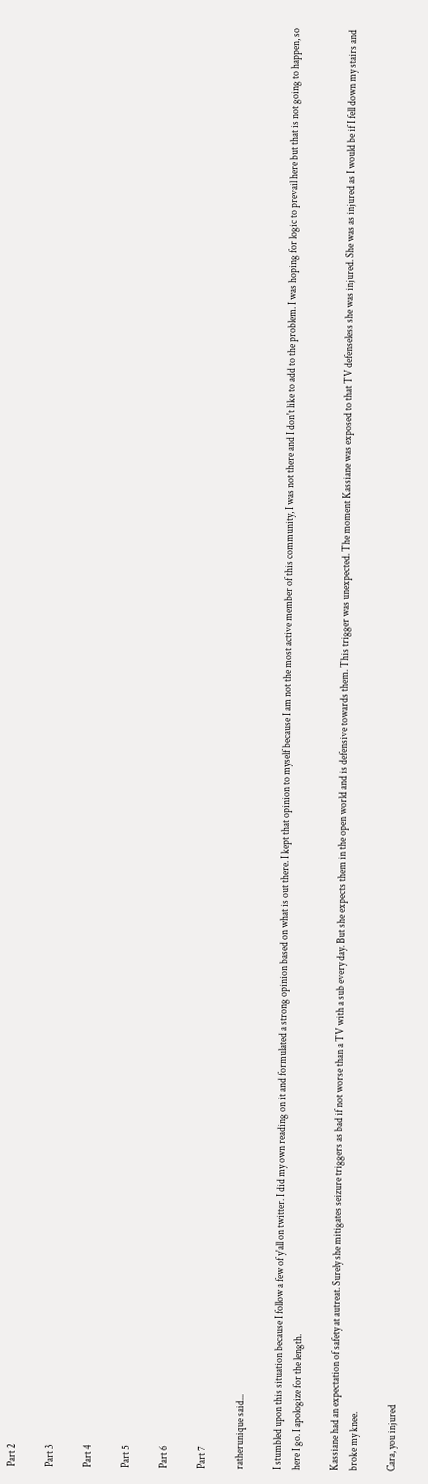Part 2

Part 3

Part 4

Part 5

Part 6

Part 7

ratherunique said...

I stumbled upon this situation because I follow a few of y'all on twitter. I did my own reading on it and formulated a strong opinion based on what is out there. I kept that opinion to myself because I am not the most active member of this community, I was not there and I don't like to add to the problem. I was hoping for logic to prevail here but that is not going to happen, so here I go. I apologize for the length.

Kassiane had an expectation of safety at autreat. Surely she mitigates seizure triggers as bad if not worse than a TV with a sub every day. But she expects them in the open world and is defensive towards them. This trigger was unexpected. The moment Kassiane was exposed to that TV defenseless she was injured. She was as injured as I would be if I fell down my stairs and broke my knee.

Cara, you injured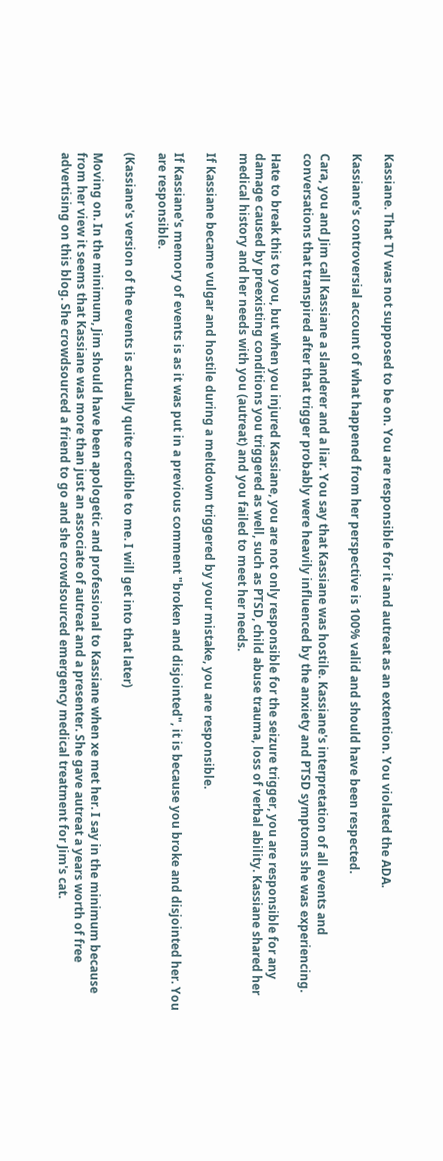Kassiane. That TV was not supposed to be on. You are responsible for it and autreat as an extention. You violated the ADA.

Kassiane's controversial account of what happened from her perspective is 100% valid and should have been respected.

Cara, you and Jim call Kassiane a slanderer and a liar. You say that Kassiane was hostile. Kassiane's interpretation of all events and conversations that transpired after that trigger probably were heavily influenced by the anxiety and PTSD symptoms she was experiencing.

Hate to break this to you, but when you injured Kassiane, you are not only responsible for the seizure trigger, you are responsible for any damage caused by preexisting conditions you triggered as well, such as PTSD, child abuse trauma, loss of verbal ability. Kassiane shared her medical history and her needs with you (autreat) and you failed to meet her needs.

If Kassiane became vulgar and hostile during a meltdown triggered by your mistake, you are responsible.

If Kassiane's memory of events is as it was put in a previous comment "broken and disjointed", it is because you broke and disjointed her. You are responsible.

(Kassiane's version of the events is actually quite credible to me. I will get into that later)

Moving on. In the minimum, Jim should have been apologetic and professional to Kassiane when xe met her. I say in the minimum because from her view it seems that Kassiane was more than just an associate of autreat and a presenter. She gave autreat a years worth of free advertising on this blog. She crowdsourced a friend to go and she crowdsourced emergency medical treatment for Jim's cat.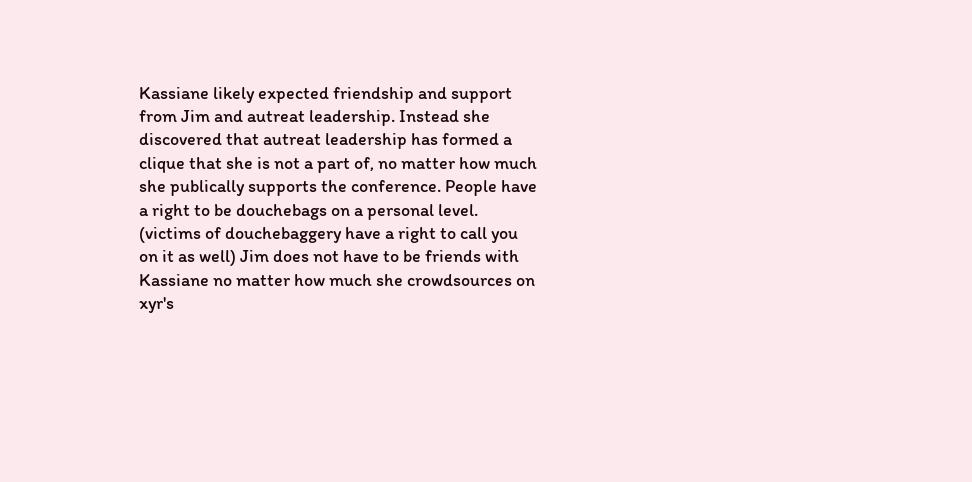Kassiane likely expected friendship and support from Jim and autreat leadership. Instead she discovered that autreat leadership has formed a clique that she is not a part of, no matter how much she publically supports the conference. People have a right to be douchebags on a personal level. (victims of douchebaggery have a right to call you on it as well) Jim does not have to be friends with Kassiane no matter how much she crowdsources on xyr's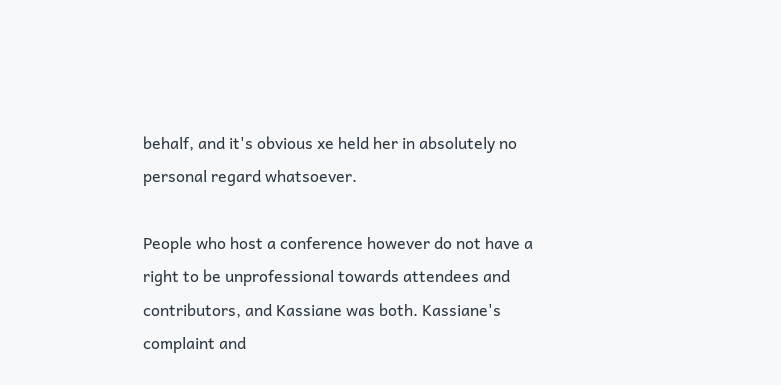behalf, and it's obvious xe held her in absolutely no personal regard whatsoever.

People who host a conference however do not have a right to be unprofessional towards attendees and contributors, and Kassiane was both. Kassiane's complaint and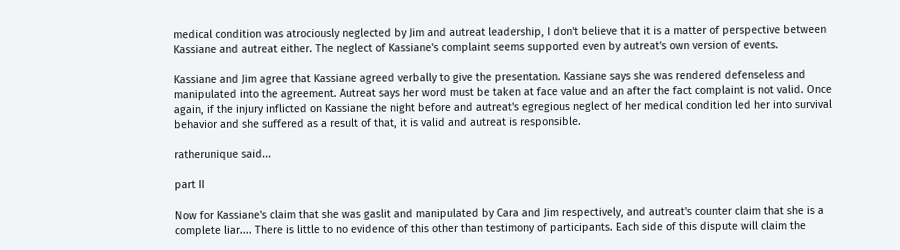medical condition was atrociously neglected by Jim and autreat leadership, I don't believe that it is a matter of perspective between Kassiane and autreat either. The neglect of Kassiane's complaint seems supported even by autreat's own version of events.

Kassiane and Jim agree that Kassiane agreed verbally to give the presentation. Kassiane says she was rendered defenseless and manipulated into the agreement. Autreat says her word must be taken at face value and an after the fact complaint is not valid. Once again, if the injury inflicted on Kassiane the night before and autreat's egregious neglect of her medical condition led her into survival behavior and she suffered as a result of that, it is valid and autreat is responsible.

ratherunique said...

part II

Now for Kassiane's claim that she was gaslit and manipulated by Cara and Jim respectively, and autreat's counter claim that she is a complete liar.... There is little to no evidence of this other than testimony of participants. Each side of this dispute will claim the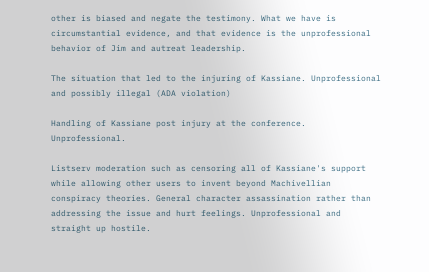other is biased and negate the testimony. What we have is circumstantial evidence, and that evidence is the unprofessional behavior of Jim and autreat leadership.

The situation that led to the injuring of Kassiane. Unprofessional and possibly illegal (ADA violation)

Handling of Kassiane post injury at the conference. Unprofessional.

Listserv moderation such as censoring all of Kassiane's support while allowing other users to invent beyond Machivellian conspiracy theories. General character assassination rather than addressing the issue and hurt feelings. Unprofessional and straight up hostile.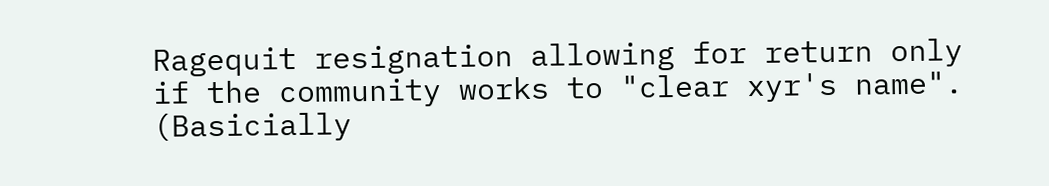Ragequit resignation allowing for return only if the community works to "clear xyr's name". (Basicially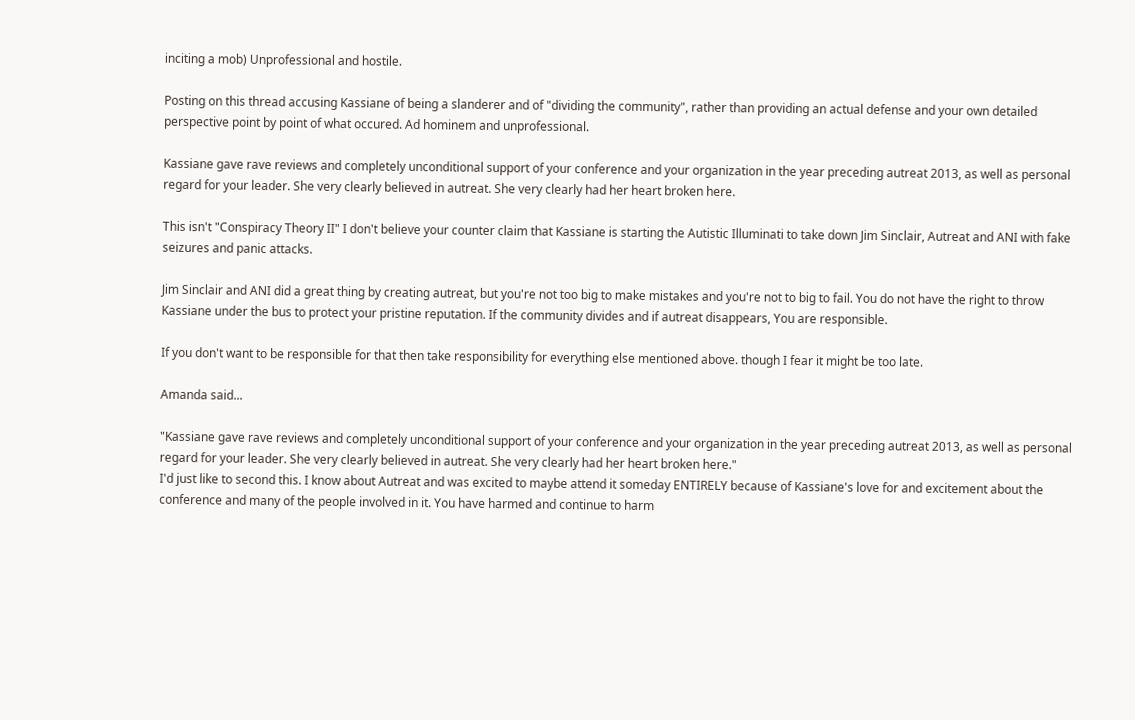inciting a mob) Unprofessional and hostile.

Posting on this thread accusing Kassiane of being a slanderer and of "dividing the community", rather than providing an actual defense and your own detailed perspective point by point of what occured. Ad hominem and unprofessional.

Kassiane gave rave reviews and completely unconditional support of your conference and your organization in the year preceding autreat 2013, as well as personal regard for your leader. She very clearly believed in autreat. She very clearly had her heart broken here.

This isn't "Conspiracy Theory II" I don't believe your counter claim that Kassiane is starting the Autistic Illuminati to take down Jim Sinclair, Autreat and ANI with fake seizures and panic attacks.

Jim Sinclair and ANI did a great thing by creating autreat, but you're not too big to make mistakes and you're not to big to fail. You do not have the right to throw Kassiane under the bus to protect your pristine reputation. If the community divides and if autreat disappears, You are responsible.

If you don't want to be responsible for that then take responsibility for everything else mentioned above. though I fear it might be too late.

Amanda said...

"Kassiane gave rave reviews and completely unconditional support of your conference and your organization in the year preceding autreat 2013, as well as personal regard for your leader. She very clearly believed in autreat. She very clearly had her heart broken here."
I'd just like to second this. I know about Autreat and was excited to maybe attend it someday ENTIRELY because of Kassiane's love for and excitement about the conference and many of the people involved in it. You have harmed and continue to harm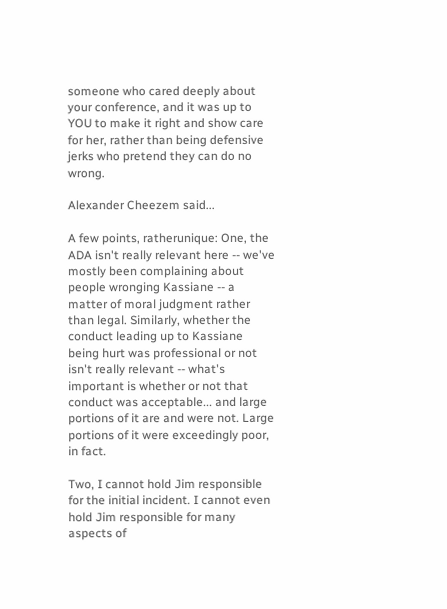someone who cared deeply about your conference, and it was up to YOU to make it right and show care for her, rather than being defensive jerks who pretend they can do no wrong.

Alexander Cheezem said...

A few points, ratherunique: One, the ADA isn't really relevant here -- we've mostly been complaining about people wronging Kassiane -- a matter of moral judgment rather than legal. Similarly, whether the conduct leading up to Kassiane being hurt was professional or not isn't really relevant -- what's important is whether or not that conduct was acceptable... and large portions of it are and were not. Large portions of it were exceedingly poor, in fact.

Two, I cannot hold Jim responsible for the initial incident. I cannot even hold Jim responsible for many aspects of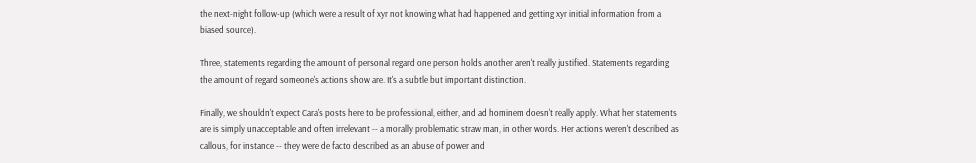the next-night follow-up (which were a result of xyr not knowing what had happened and getting xyr initial information from a biased source).

Three, statements regarding the amount of personal regard one person holds another aren't really justified. Statements regarding the amount of regard someone's actions show are. It's a subtle but important distinction.

Finally, we shouldn't expect Cara's posts here to be professional, either, and ad hominem doesn't really apply. What her statements are is simply unacceptable and often irrelevant -- a morally problematic straw man, in other words. Her actions weren't described as callous, for instance -- they were de facto described as an abuse of power and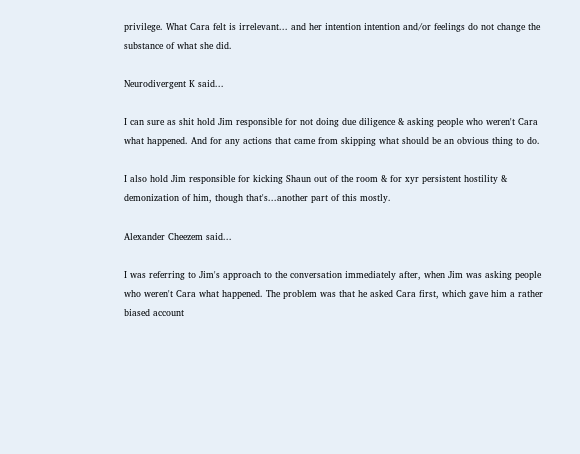privilege. What Cara felt is irrelevant... and her intention intention and/or feelings do not change the substance of what she did.

Neurodivergent K said...

I can sure as shit hold Jim responsible for not doing due diligence & asking people who weren't Cara what happened. And for any actions that came from skipping what should be an obvious thing to do.

I also hold Jim responsible for kicking Shaun out of the room & for xyr persistent hostility & demonization of him, though that's...another part of this mostly.

Alexander Cheezem said...

I was referring to Jim's approach to the conversation immediately after, when Jim was asking people who weren't Cara what happened. The problem was that he asked Cara first, which gave him a rather biased account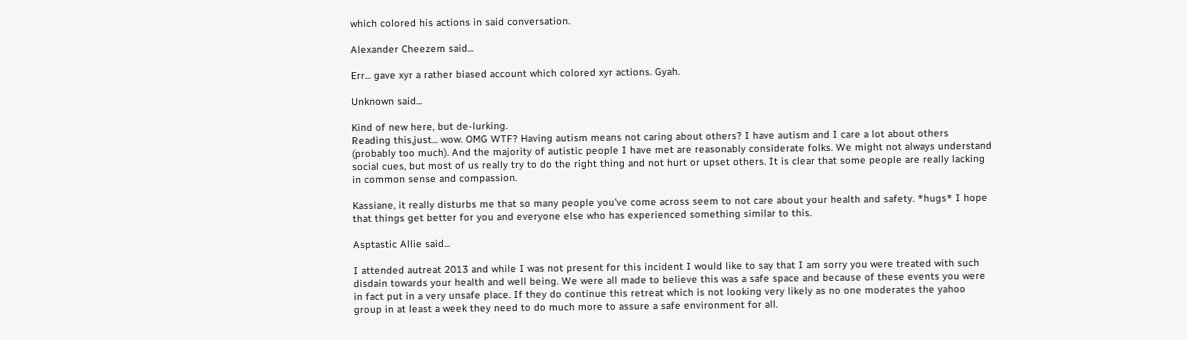which colored his actions in said conversation.

Alexander Cheezem said...

Err... gave xyr a rather biased account which colored xyr actions. Gyah.

Unknown said...

Kind of new here, but de-lurking.
Reading this,just... wow. OMG WTF? Having autism means not caring about others? I have autism and I care a lot about others (probably too much). And the majority of autistic people I have met are reasonably considerate folks. We might not always understand social cues, but most of us really try to do the right thing and not hurt or upset others. It is clear that some people are really lacking in common sense and compassion.

Kassiane, it really disturbs me that so many people you've come across seem to not care about your health and safety. *hugs* I hope that things get better for you and everyone else who has experienced something similar to this.

Asptastic Allie said...

I attended autreat 2013 and while I was not present for this incident I would like to say that I am sorry you were treated with such disdain towards your health and well being. We were all made to believe this was a safe space and because of these events you were in fact put in a very unsafe place. If they do continue this retreat which is not looking very likely as no one moderates the yahoo group in at least a week they need to do much more to assure a safe environment for all.